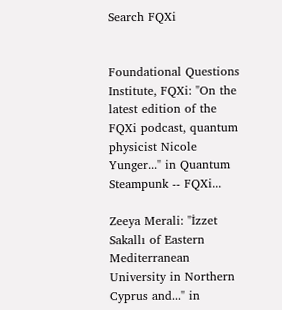Search FQXi


Foundational Questions Institute, FQXi: "On the latest edition of the FQXi podcast, quantum physicist Nicole Yunger..." in Quantum Steampunk -- FQXi...

Zeeya Merali: "İzzet Sakallı of Eastern Mediterranean University in Northern Cyprus and..." in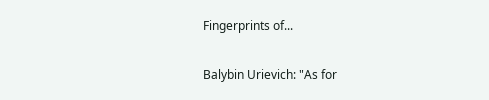Fingerprints of...

Balybin Urievich: "As for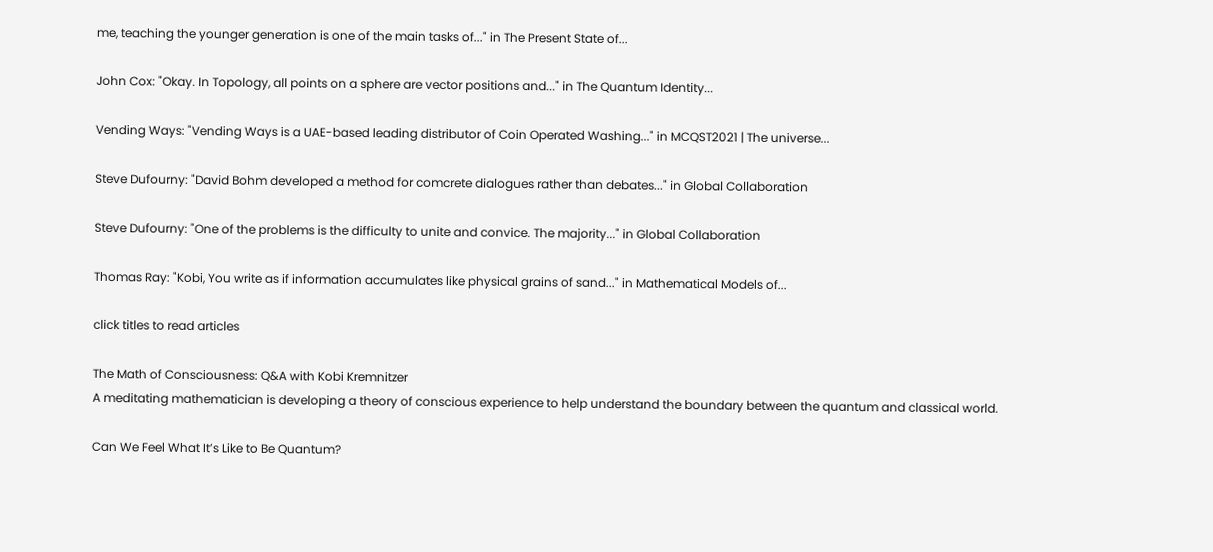me, teaching the younger generation is one of the main tasks of..." in The Present State of...

John Cox: "Okay. In Topology, all points on a sphere are vector positions and..." in The Quantum Identity...

Vending Ways: "Vending Ways is a UAE-based leading distributor of Coin Operated Washing..." in MCQST2021 | The universe...

Steve Dufourny: "David Bohm developed a method for comcrete dialogues rather than debates..." in Global Collaboration

Steve Dufourny: "One of the problems is the difficulty to unite and convice. The majority..." in Global Collaboration

Thomas Ray: "Kobi, You write as if information accumulates like physical grains of sand..." in Mathematical Models of...

click titles to read articles

The Math of Consciousness: Q&A with Kobi Kremnitzer
A meditating mathematician is developing a theory of conscious experience to help understand the boundary between the quantum and classical world.

Can We Feel What It’s Like to Be Quantum?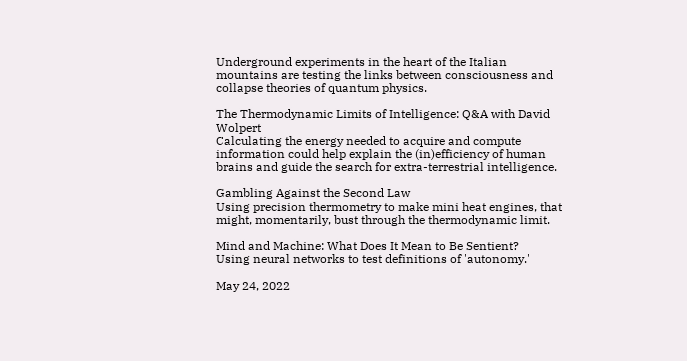Underground experiments in the heart of the Italian mountains are testing the links between consciousness and collapse theories of quantum physics.

The Thermodynamic Limits of Intelligence: Q&A with David Wolpert
Calculating the energy needed to acquire and compute information could help explain the (in)efficiency of human brains and guide the search for extra-terrestrial intelligence.

Gambling Against the Second Law
Using precision thermometry to make mini heat engines, that might, momentarily, bust through the thermodynamic limit.

Mind and Machine: What Does It Mean to Be Sentient?
Using neural networks to test definitions of 'autonomy.'

May 24, 2022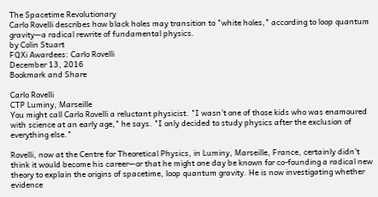The Spacetime Revolutionary
Carlo Rovelli describes how black holes may transition to "white holes," according to loop quantum gravity—a radical rewrite of fundamental physics.
by Colin Stuart
FQXi Awardees: Carlo Rovelli
December 13, 2016
Bookmark and Share

Carlo Rovelli
CTP Luminy, Marseille
You might call Carlo Rovelli a reluctant physicist. "I wasn’t one of those kids who was enamoured with science at an early age," he says. "I only decided to study physics after the exclusion of everything else."

Rovelli, now at the Centre for Theoretical Physics, in Luminy, Marseille, France, certainly didn’t think it would become his career—or that he might one day be known for co-founding a radical new theory to explain the origins of spacetime, loop quantum gravity. He is now investigating whether evidence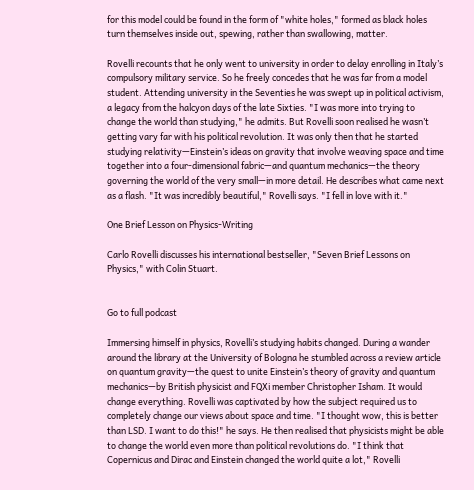for this model could be found in the form of "white holes," formed as black holes turn themselves inside out, spewing, rather than swallowing, matter.

Rovelli recounts that he only went to university in order to delay enrolling in Italy’s compulsory military service. So he freely concedes that he was far from a model student. Attending university in the Seventies he was swept up in political activism, a legacy from the halcyon days of the late Sixties. "I was more into trying to change the world than studying," he admits. But Rovelli soon realised he wasn’t getting vary far with his political revolution. It was only then that he started studying relativity—Einstein’s ideas on gravity that involve weaving space and time together into a four-dimensional fabric—and quantum mechanics—the theory governing the world of the very small—in more detail. He describes what came next as a flash. "It was incredibly beautiful," Rovelli says. "I fell in love with it."

One Brief Lesson on Physics-Writing

Carlo Rovelli discusses his international bestseller, "Seven Brief Lessons on Physics," with Colin Stuart.


Go to full podcast

Immersing himself in physics, Rovelli’s studying habits changed. During a wander around the library at the University of Bologna he stumbled across a review article on quantum gravity—the quest to unite Einstein’s theory of gravity and quantum mechanics—by British physicist and FQXi member Christopher Isham. It would change everything. Rovelli was captivated by how the subject required us to completely change our views about space and time. "I thought wow, this is better than LSD. I want to do this!" he says. He then realised that physicists might be able to change the world even more than political revolutions do. "I think that Copernicus and Dirac and Einstein changed the world quite a lot," Rovelli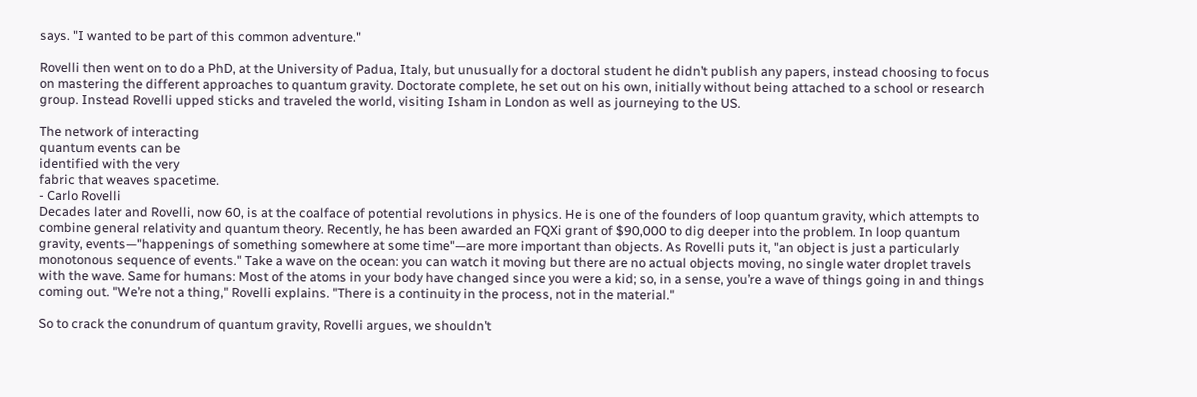says. "I wanted to be part of this common adventure."

Rovelli then went on to do a PhD, at the University of Padua, Italy, but unusually for a doctoral student he didn’t publish any papers, instead choosing to focus on mastering the different approaches to quantum gravity. Doctorate complete, he set out on his own, initially without being attached to a school or research group. Instead Rovelli upped sticks and traveled the world, visiting Isham in London as well as journeying to the US.

The network of interacting
quantum events can be
identified with the very
fabric that weaves spacetime.
- Carlo Rovelli
Decades later and Rovelli, now 60, is at the coalface of potential revolutions in physics. He is one of the founders of loop quantum gravity, which attempts to combine general relativity and quantum theory. Recently, he has been awarded an FQXi grant of $90,000 to dig deeper into the problem. In loop quantum gravity, events—"happenings of something somewhere at some time"—are more important than objects. As Rovelli puts it, "an object is just a particularly monotonous sequence of events." Take a wave on the ocean: you can watch it moving but there are no actual objects moving, no single water droplet travels with the wave. Same for humans: Most of the atoms in your body have changed since you were a kid; so, in a sense, you’re a wave of things going in and things coming out. "We’re not a thing," Rovelli explains. "There is a continuity in the process, not in the material."

So to crack the conundrum of quantum gravity, Rovelli argues, we shouldn’t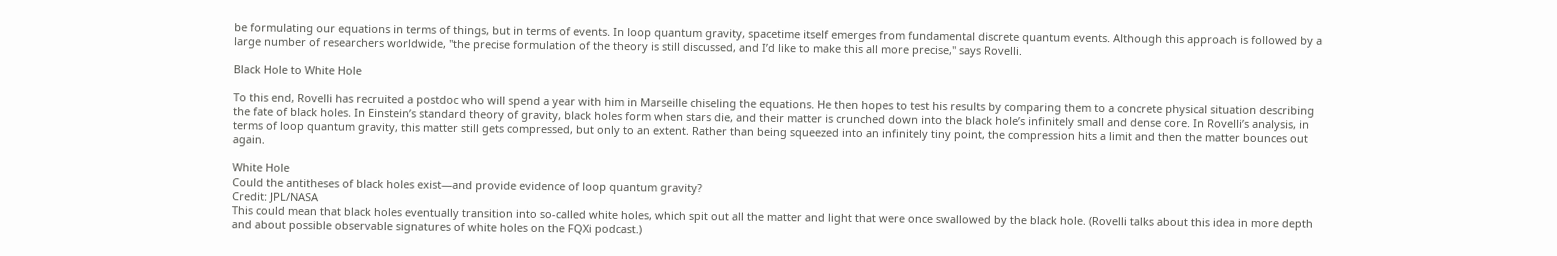be formulating our equations in terms of things, but in terms of events. In loop quantum gravity, spacetime itself emerges from fundamental discrete quantum events. Although this approach is followed by a large number of researchers worldwide, "the precise formulation of the theory is still discussed, and I’d like to make this all more precise," says Rovelli.

Black Hole to White Hole

To this end, Rovelli has recruited a postdoc who will spend a year with him in Marseille chiseling the equations. He then hopes to test his results by comparing them to a concrete physical situation describing the fate of black holes. In Einstein’s standard theory of gravity, black holes form when stars die, and their matter is crunched down into the black hole’s infinitely small and dense core. In Rovelli’s analysis, in terms of loop quantum gravity, this matter still gets compressed, but only to an extent. Rather than being squeezed into an infinitely tiny point, the compression hits a limit and then the matter bounces out again.

White Hole
Could the antitheses of black holes exist—and provide evidence of loop quantum gravity?
Credit: JPL/NASA
This could mean that black holes eventually transition into so-called white holes, which spit out all the matter and light that were once swallowed by the black hole. (Rovelli talks about this idea in more depth and about possible observable signatures of white holes on the FQXi podcast.)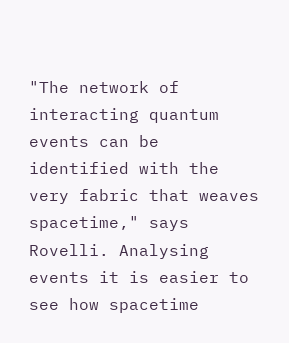"The network of interacting quantum events can be identified with the very fabric that weaves spacetime," says Rovelli. Analysing events it is easier to see how spacetime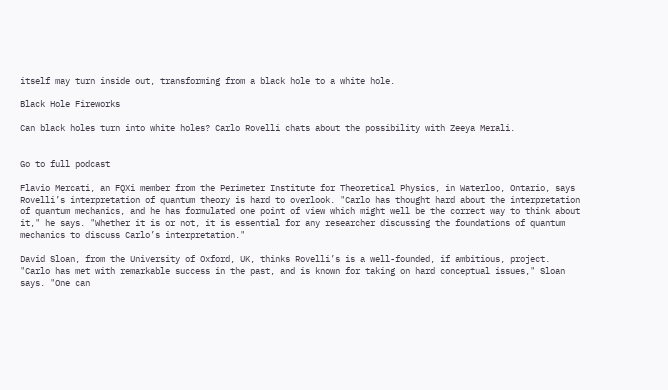itself may turn inside out, transforming from a black hole to a white hole.

Black Hole Fireworks

Can black holes turn into white holes? Carlo Rovelli chats about the possibility with Zeeya Merali.


Go to full podcast

Flavio Mercati, an FQXi member from the Perimeter Institute for Theoretical Physics, in Waterloo, Ontario, says Rovelli’s interpretation of quantum theory is hard to overlook. "Carlo has thought hard about the interpretation of quantum mechanics, and he has formulated one point of view which might well be the correct way to think about it," he says. "Whether it is or not, it is essential for any researcher discussing the foundations of quantum mechanics to discuss Carlo’s interpretation."

David Sloan, from the University of Oxford, UK, thinks Rovelli’s is a well-founded, if ambitious, project. "Carlo has met with remarkable success in the past, and is known for taking on hard conceptual issues," Sloan says. "One can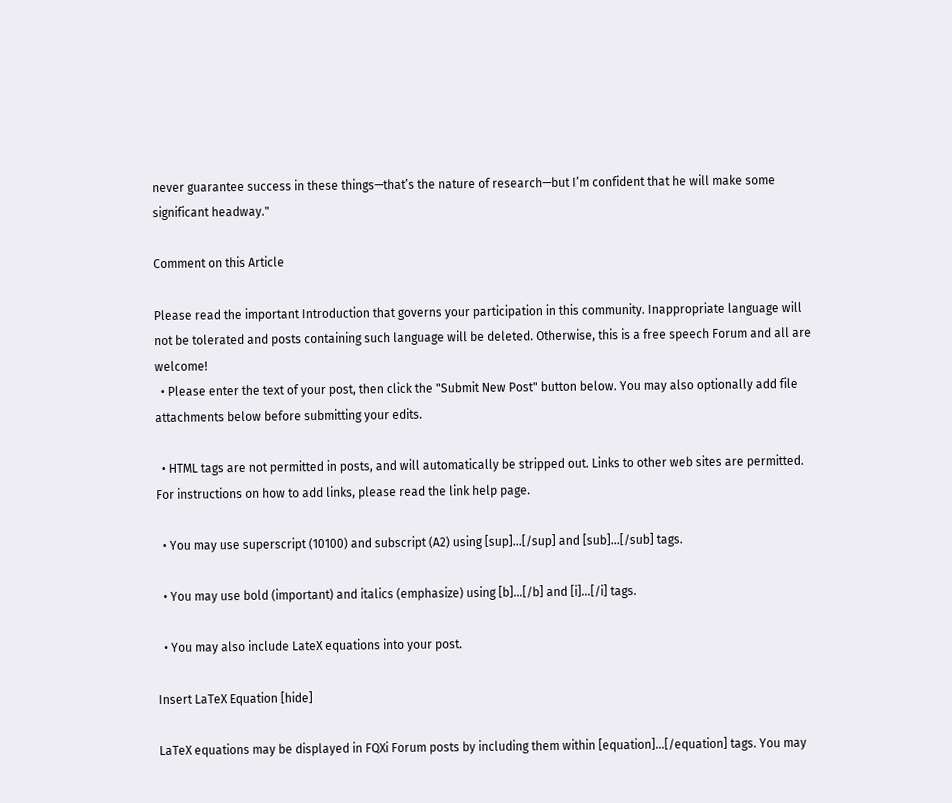never guarantee success in these things—that’s the nature of research—but I’m confident that he will make some significant headway."

Comment on this Article

Please read the important Introduction that governs your participation in this community. Inappropriate language will not be tolerated and posts containing such language will be deleted. Otherwise, this is a free speech Forum and all are welcome!
  • Please enter the text of your post, then click the "Submit New Post" button below. You may also optionally add file attachments below before submitting your edits.

  • HTML tags are not permitted in posts, and will automatically be stripped out. Links to other web sites are permitted. For instructions on how to add links, please read the link help page.

  • You may use superscript (10100) and subscript (A2) using [sup]...[/sup] and [sub]...[/sub] tags.

  • You may use bold (important) and italics (emphasize) using [b]...[/b] and [i]...[/i] tags.

  • You may also include LateX equations into your post.

Insert LaTeX Equation [hide]

LaTeX equations may be displayed in FQXi Forum posts by including them within [equation]...[/equation] tags. You may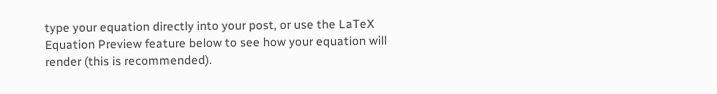type your equation directly into your post, or use the LaTeX Equation Preview feature below to see how your equation will render (this is recommended).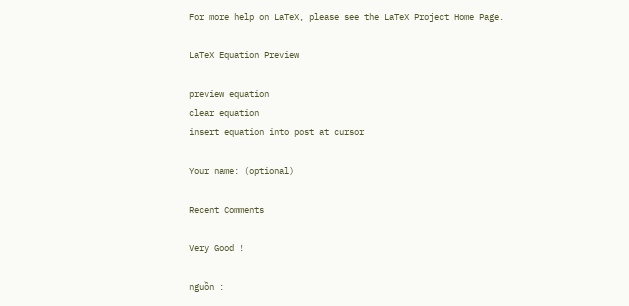For more help on LaTeX, please see the LaTeX Project Home Page.

LaTeX Equation Preview

preview equation
clear equation
insert equation into post at cursor

Your name: (optional)

Recent Comments

Very Good !

nguồn :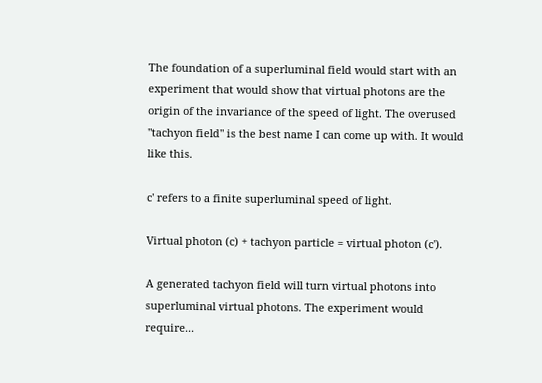The foundation of a superluminal field would start with an experiment that would show that virtual photons are the origin of the invariance of the speed of light. The overused "tachyon field" is the best name I can come up with. It would like this.

c' refers to a finite superluminal speed of light.

Virtual photon (c) + tachyon particle = virtual photon (c').

A generated tachyon field will turn virtual photons into superluminal virtual photons. The experiment would require...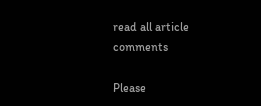read all article comments

Please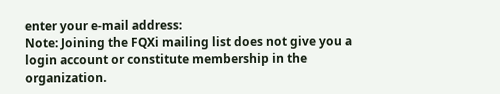enter your e-mail address:
Note: Joining the FQXi mailing list does not give you a login account or constitute membership in the organization.